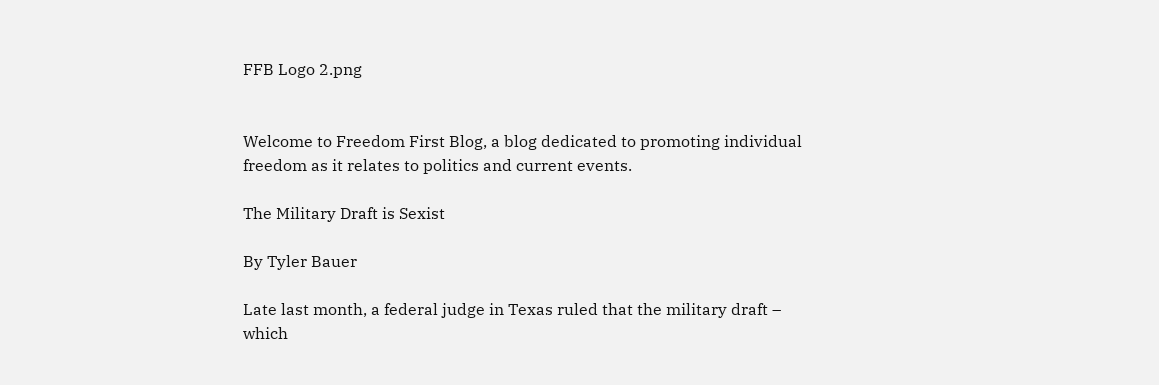FFB Logo 2.png


Welcome to Freedom First Blog, a blog dedicated to promoting individual freedom as it relates to politics and current events.

The Military Draft is Sexist

By Tyler Bauer

Late last month, a federal judge in Texas ruled that the military draft – which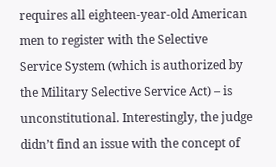requires all eighteen-year-old American men to register with the Selective Service System (which is authorized by the Military Selective Service Act) – is unconstitutional. Interestingly, the judge didn’t find an issue with the concept of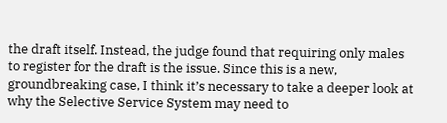the draft itself. Instead, the judge found that requiring only males to register for the draft is the issue. Since this is a new, groundbreaking case, I think it’s necessary to take a deeper look at why the Selective Service System may need to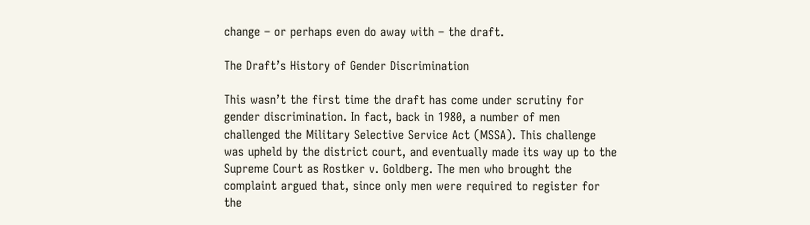change – or perhaps even do away with – the draft.

The Draft’s History of Gender Discrimination

This wasn’t the first time the draft has come under scrutiny for gender discrimination. In fact, back in 1980, a number of men challenged the Military Selective Service Act (MSSA). This challenge was upheld by the district court, and eventually made its way up to the Supreme Court as Rostker v. Goldberg. The men who brought the complaint argued that, since only men were required to register for the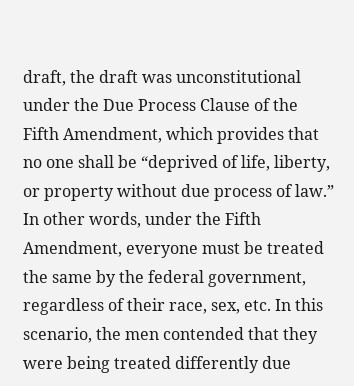draft, the draft was unconstitutional under the Due Process Clause of the Fifth Amendment, which provides that no one shall be “deprived of life, liberty, or property without due process of law.” In other words, under the Fifth Amendment, everyone must be treated the same by the federal government, regardless of their race, sex, etc. In this scenario, the men contended that they were being treated differently due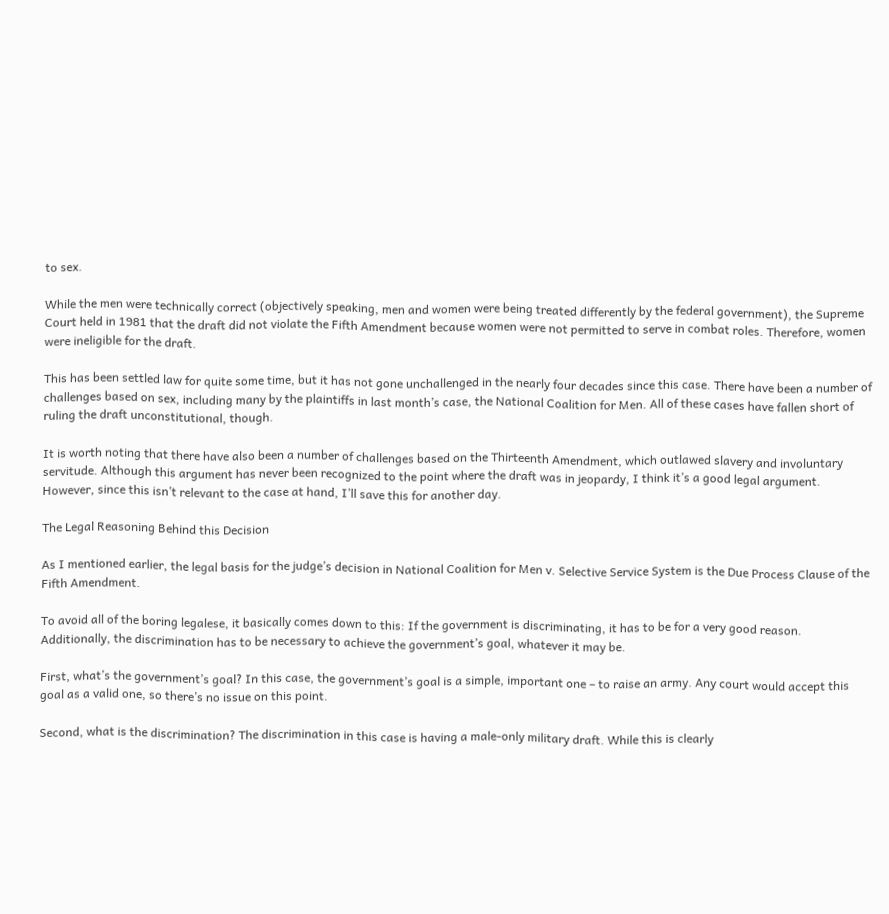to sex.

While the men were technically correct (objectively speaking, men and women were being treated differently by the federal government), the Supreme Court held in 1981 that the draft did not violate the Fifth Amendment because women were not permitted to serve in combat roles. Therefore, women were ineligible for the draft.

This has been settled law for quite some time, but it has not gone unchallenged in the nearly four decades since this case. There have been a number of challenges based on sex, including many by the plaintiffs in last month’s case, the National Coalition for Men. All of these cases have fallen short of ruling the draft unconstitutional, though.

It is worth noting that there have also been a number of challenges based on the Thirteenth Amendment, which outlawed slavery and involuntary servitude. Although this argument has never been recognized to the point where the draft was in jeopardy, I think it’s a good legal argument. However, since this isn’t relevant to the case at hand, I’ll save this for another day.

The Legal Reasoning Behind this Decision

As I mentioned earlier, the legal basis for the judge’s decision in National Coalition for Men v. Selective Service System is the Due Process Clause of the Fifth Amendment.

To avoid all of the boring legalese, it basically comes down to this: If the government is discriminating, it has to be for a very good reason. Additionally, the discrimination has to be necessary to achieve the government’s goal, whatever it may be.

First, what’s the government’s goal? In this case, the government’s goal is a simple, important one – to raise an army. Any court would accept this goal as a valid one, so there’s no issue on this point.

Second, what is the discrimination? The discrimination in this case is having a male-only military draft. While this is clearly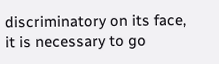discriminatory on its face, it is necessary to go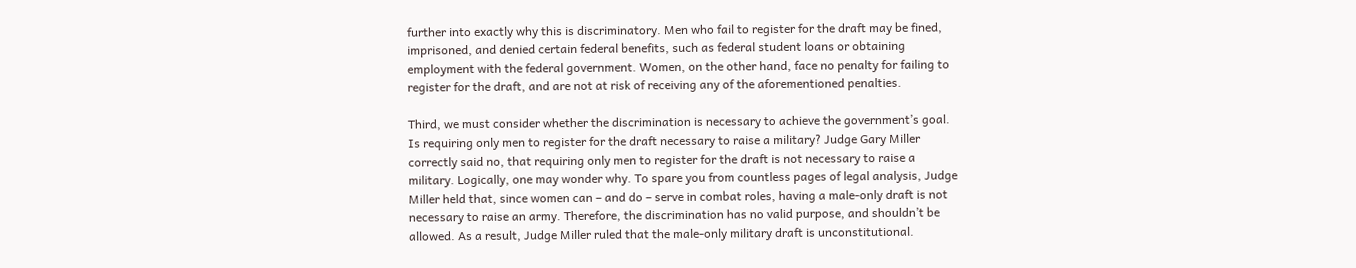further into exactly why this is discriminatory. Men who fail to register for the draft may be fined, imprisoned, and denied certain federal benefits, such as federal student loans or obtaining employment with the federal government. Women, on the other hand, face no penalty for failing to register for the draft, and are not at risk of receiving any of the aforementioned penalties.

Third, we must consider whether the discrimination is necessary to achieve the government’s goal. Is requiring only men to register for the draft necessary to raise a military? Judge Gary Miller correctly said no, that requiring only men to register for the draft is not necessary to raise a military. Logically, one may wonder why. To spare you from countless pages of legal analysis, Judge Miller held that, since women can – and do – serve in combat roles, having a male-only draft is not necessary to raise an army. Therefore, the discrimination has no valid purpose, and shouldn’t be allowed. As a result, Judge Miller ruled that the male-only military draft is unconstitutional.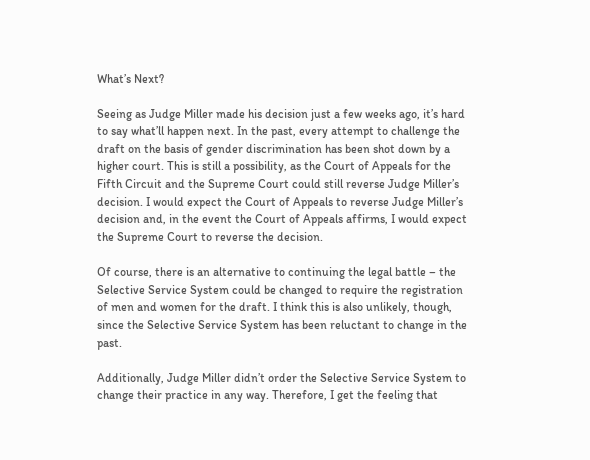What’s Next?

Seeing as Judge Miller made his decision just a few weeks ago, it’s hard to say what’ll happen next. In the past, every attempt to challenge the draft on the basis of gender discrimination has been shot down by a higher court. This is still a possibility, as the Court of Appeals for the Fifth Circuit and the Supreme Court could still reverse Judge Miller’s decision. I would expect the Court of Appeals to reverse Judge Miller’s decision and, in the event the Court of Appeals affirms, I would expect the Supreme Court to reverse the decision.

Of course, there is an alternative to continuing the legal battle – the Selective Service System could be changed to require the registration of men and women for the draft. I think this is also unlikely, though, since the Selective Service System has been reluctant to change in the past.

Additionally, Judge Miller didn’t order the Selective Service System to change their practice in any way. Therefore, I get the feeling that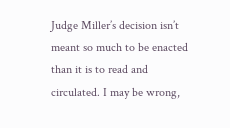Judge Miller’s decision isn’t meant so much to be enacted than it is to read and circulated. I may be wrong,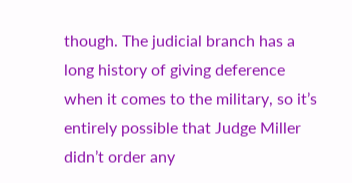though. The judicial branch has a long history of giving deference when it comes to the military, so it’s entirely possible that Judge Miller didn’t order any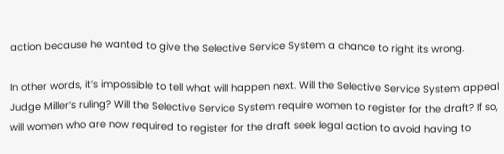action because he wanted to give the Selective Service System a chance to right its wrong.

In other words, it’s impossible to tell what will happen next. Will the Selective Service System appeal Judge Miller’s ruling? Will the Selective Service System require women to register for the draft? If so, will women who are now required to register for the draft seek legal action to avoid having to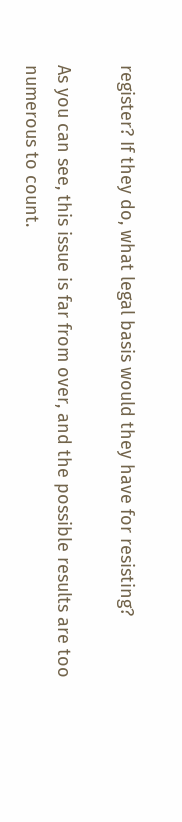register? If they do, what legal basis would they have for resisting?

As you can see, this issue is far from over, and the possible results are too numerous to count.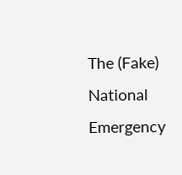The (Fake) National Emergency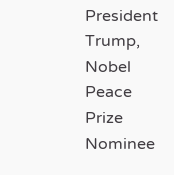President Trump, Nobel Peace Prize Nominee